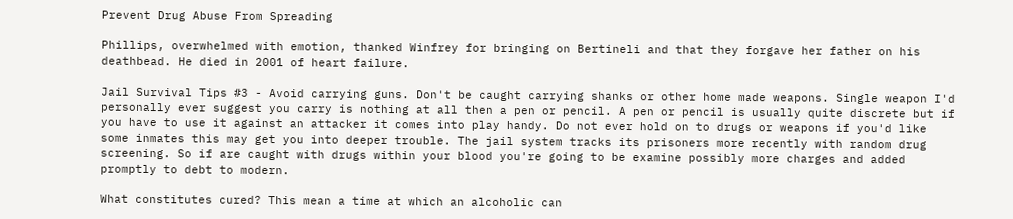Prevent Drug Abuse From Spreading

Phillips, overwhelmed with emotion, thanked Winfrey for bringing on Bertineli and that they forgave her father on his deathbead. He died in 2001 of heart failure.

Jail Survival Tips #3 - Avoid carrying guns. Don't be caught carrying shanks or other home made weapons. Single weapon I'd personally ever suggest you carry is nothing at all then a pen or pencil. A pen or pencil is usually quite discrete but if you have to use it against an attacker it comes into play handy. Do not ever hold on to drugs or weapons if you'd like some inmates this may get you into deeper trouble. The jail system tracks its prisoners more recently with random drug screening. So if are caught with drugs within your blood you're going to be examine possibly more charges and added promptly to debt to modern.

What constitutes cured? This mean a time at which an alcoholic can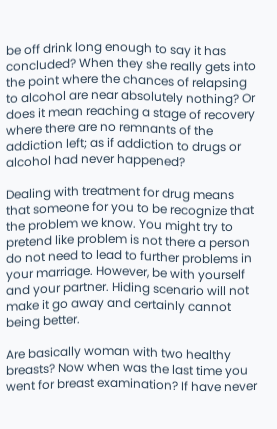be off drink long enough to say it has concluded? When they she really gets into the point where the chances of relapsing to alcohol are near absolutely nothing? Or does it mean reaching a stage of recovery where there are no remnants of the addiction left; as if addiction to drugs or alcohol had never happened?

Dealing with treatment for drug means that someone for you to be recognize that the problem we know. You might try to pretend like problem is not there a person do not need to lead to further problems in your marriage. However, be with yourself and your partner. Hiding scenario will not make it go away and certainly cannot being better.

Are basically woman with two healthy breasts? Now when was the last time you went for breast examination? If have never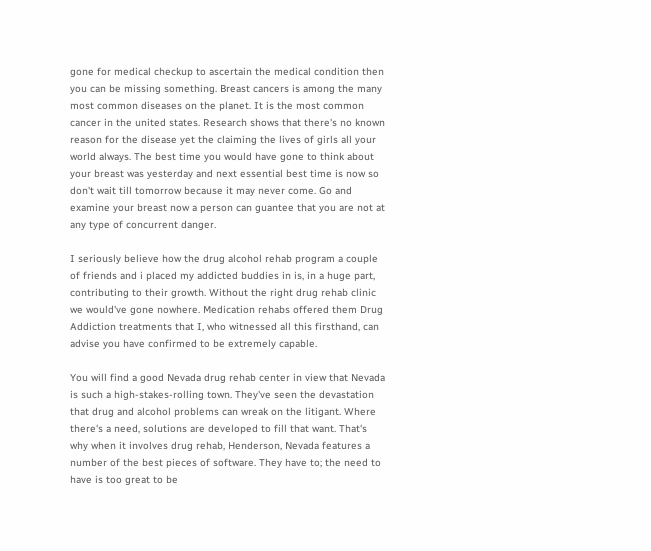gone for medical checkup to ascertain the medical condition then you can be missing something. Breast cancers is among the many most common diseases on the planet. It is the most common cancer in the united states. Research shows that there's no known reason for the disease yet the claiming the lives of girls all your world always. The best time you would have gone to think about your breast was yesterday and next essential best time is now so don't wait till tomorrow because it may never come. Go and examine your breast now a person can guantee that you are not at any type of concurrent danger.

I seriously believe how the drug alcohol rehab program a couple of friends and i placed my addicted buddies in is, in a huge part, contributing to their growth. Without the right drug rehab clinic we would've gone nowhere. Medication rehabs offered them Drug Addiction treatments that I, who witnessed all this firsthand, can advise you have confirmed to be extremely capable.

You will find a good Nevada drug rehab center in view that Nevada is such a high-stakes-rolling town. They've seen the devastation that drug and alcohol problems can wreak on the litigant. Where there's a need, solutions are developed to fill that want. That's why when it involves drug rehab, Henderson, Nevada features a number of the best pieces of software. They have to; the need to have is too great to be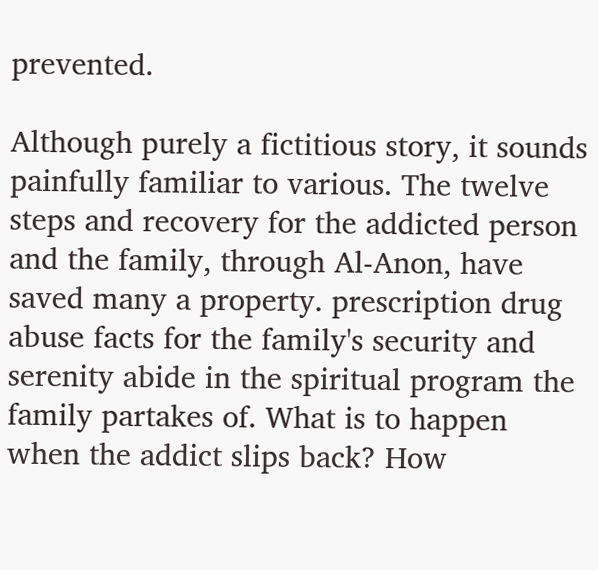prevented.

Although purely a fictitious story, it sounds painfully familiar to various. The twelve steps and recovery for the addicted person and the family, through Al-Anon, have saved many a property. prescription drug abuse facts for the family's security and serenity abide in the spiritual program the family partakes of. What is to happen when the addict slips back? How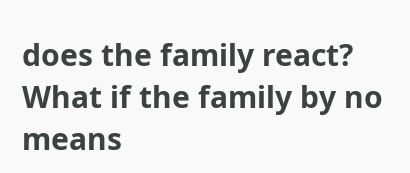does the family react? What if the family by no means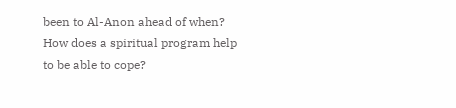been to Al-Anon ahead of when? How does a spiritual program help to be able to cope?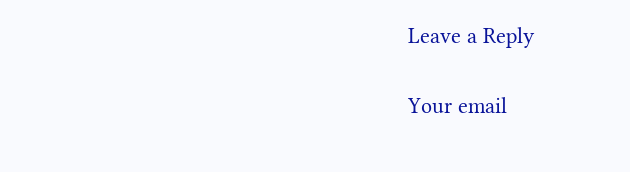Leave a Reply

Your email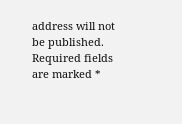address will not be published. Required fields are marked *